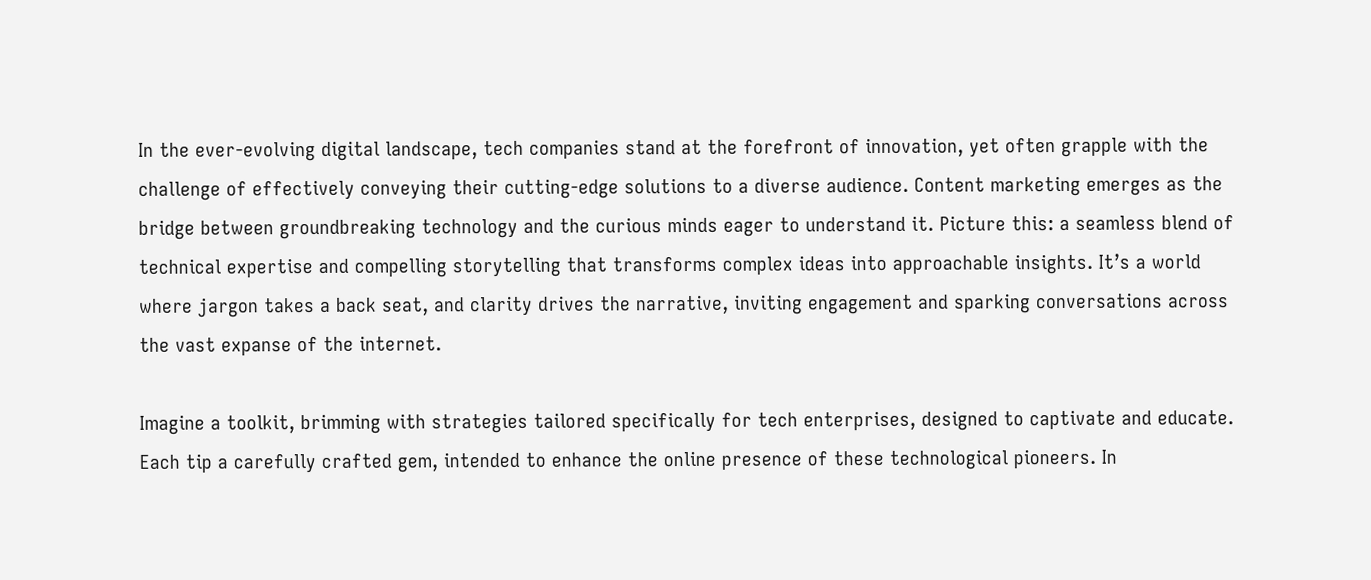In the ever-evolving digital landscape, tech companies stand at the forefront of innovation, yet often grapple with the challenge of effectively conveying their cutting-edge solutions to a diverse audience. Content marketing emerges as the bridge between groundbreaking technology and the curious minds eager to understand it. Picture this: a seamless blend of technical expertise and compelling storytelling that transforms complex ideas into approachable insights. It’s a world where jargon takes a back seat, and clarity drives the narrative, inviting engagement and sparking conversations across the vast expanse of the internet.

Imagine a toolkit, brimming with strategies tailored specifically for tech enterprises, designed to captivate and educate. Each tip a carefully crafted gem, intended to enhance the online presence of these technological pioneers. In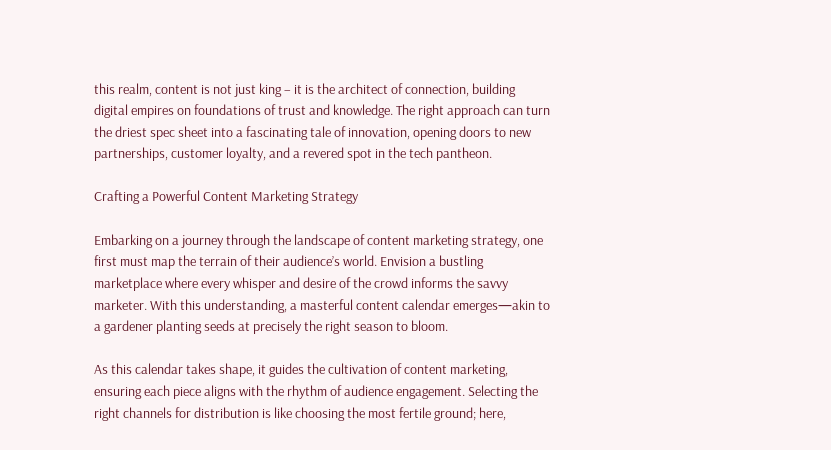this realm, content is not just king – it is the architect of connection, building digital empires on foundations of trust and knowledge. The right approach can turn the driest spec sheet into a fascinating tale of innovation, opening doors to new partnerships, customer loyalty, and a revered spot in the tech pantheon.

Crafting a Powerful Content Marketing Strategy

Embarking on a journey through the landscape of content marketing strategy, one first must map the terrain of their audience’s world. Envision a bustling marketplace where every whisper and desire of the crowd informs the savvy marketer. With this understanding, a masterful content calendar emerges—akin to a gardener planting seeds at precisely the right season to bloom.

As this calendar takes shape, it guides the cultivation of content marketing, ensuring each piece aligns with the rhythm of audience engagement. Selecting the right channels for distribution is like choosing the most fertile ground; here,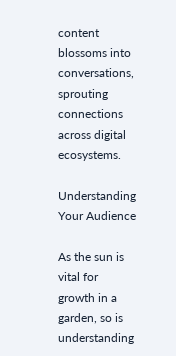content blossoms into conversations, sprouting connections across digital ecosystems.

Understanding Your Audience

As the sun is vital for growth in a garden, so is understanding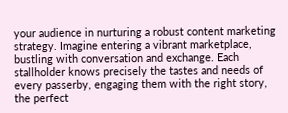your audience in nurturing a robust content marketing strategy. Imagine entering a vibrant marketplace, bustling with conversation and exchange. Each stallholder knows precisely the tastes and needs of every passerby, engaging them with the right story, the perfect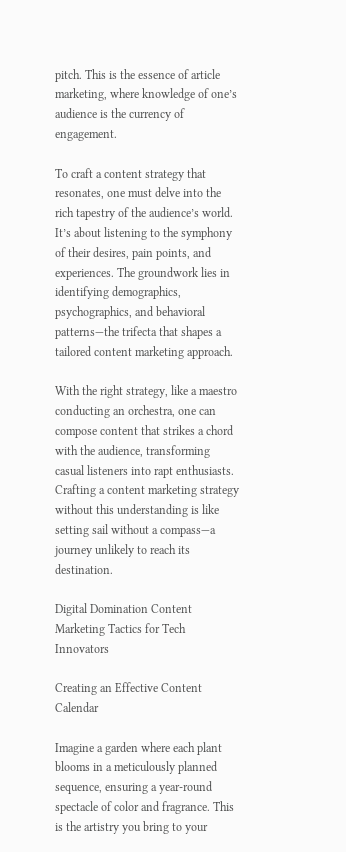pitch. This is the essence of article marketing, where knowledge of one’s audience is the currency of engagement.

To craft a content strategy that resonates, one must delve into the rich tapestry of the audience’s world. It’s about listening to the symphony of their desires, pain points, and experiences. The groundwork lies in identifying demographics, psychographics, and behavioral patterns—the trifecta that shapes a tailored content marketing approach.

With the right strategy, like a maestro conducting an orchestra, one can compose content that strikes a chord with the audience, transforming casual listeners into rapt enthusiasts. Crafting a content marketing strategy without this understanding is like setting sail without a compass—a journey unlikely to reach its destination.

Digital Domination Content Marketing Tactics for Tech Innovators

Creating an Effective Content Calendar

Imagine a garden where each plant blooms in a meticulously planned sequence, ensuring a year-round spectacle of color and fragrance. This is the artistry you bring to your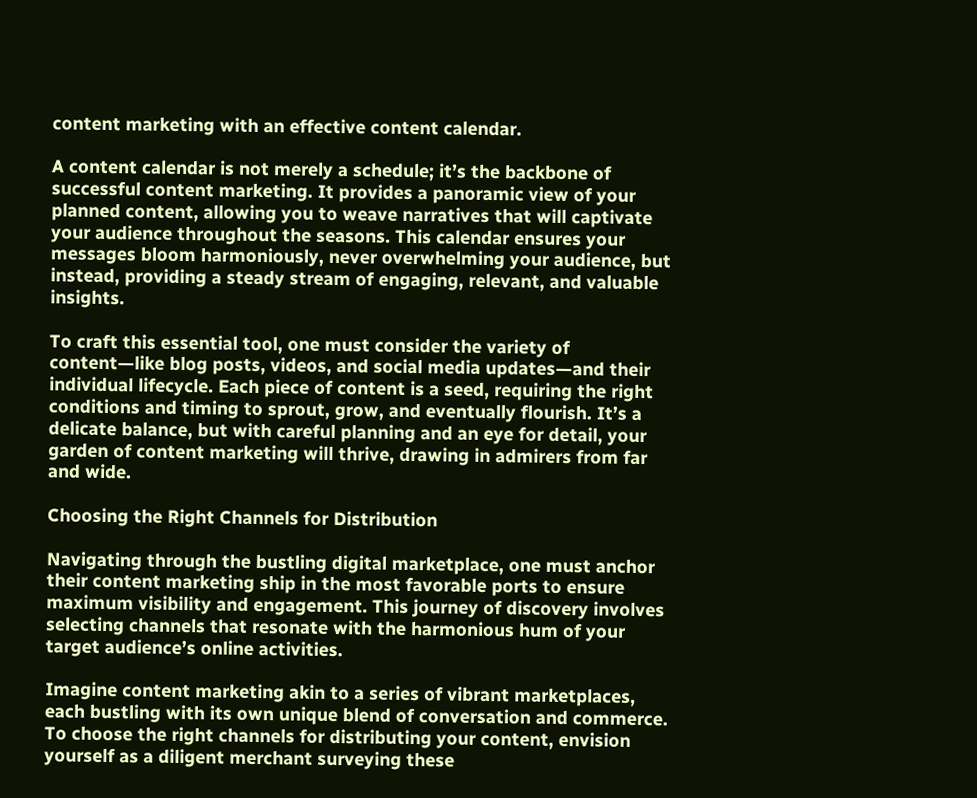content marketing with an effective content calendar.

A content calendar is not merely a schedule; it’s the backbone of successful content marketing. It provides a panoramic view of your planned content, allowing you to weave narratives that will captivate your audience throughout the seasons. This calendar ensures your messages bloom harmoniously, never overwhelming your audience, but instead, providing a steady stream of engaging, relevant, and valuable insights.

To craft this essential tool, one must consider the variety of content—like blog posts, videos, and social media updates—and their individual lifecycle. Each piece of content is a seed, requiring the right conditions and timing to sprout, grow, and eventually flourish. It’s a delicate balance, but with careful planning and an eye for detail, your garden of content marketing will thrive, drawing in admirers from far and wide.

Choosing the Right Channels for Distribution

Navigating through the bustling digital marketplace, one must anchor their content marketing ship in the most favorable ports to ensure maximum visibility and engagement. This journey of discovery involves selecting channels that resonate with the harmonious hum of your target audience’s online activities.

Imagine content marketing akin to a series of vibrant marketplaces, each bustling with its own unique blend of conversation and commerce. To choose the right channels for distributing your content, envision yourself as a diligent merchant surveying these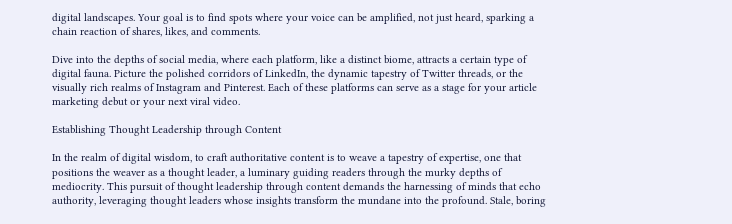digital landscapes. Your goal is to find spots where your voice can be amplified, not just heard, sparking a chain reaction of shares, likes, and comments.

Dive into the depths of social media, where each platform, like a distinct biome, attracts a certain type of digital fauna. Picture the polished corridors of LinkedIn, the dynamic tapestry of Twitter threads, or the visually rich realms of Instagram and Pinterest. Each of these platforms can serve as a stage for your article marketing debut or your next viral video.

Establishing Thought Leadership through Content

In the realm of digital wisdom, to craft authoritative content is to weave a tapestry of expertise, one that positions the weaver as a thought leader, a luminary guiding readers through the murky depths of mediocrity. This pursuit of thought leadership through content demands the harnessing of minds that echo authority, leveraging thought leaders whose insights transform the mundane into the profound. Stale, boring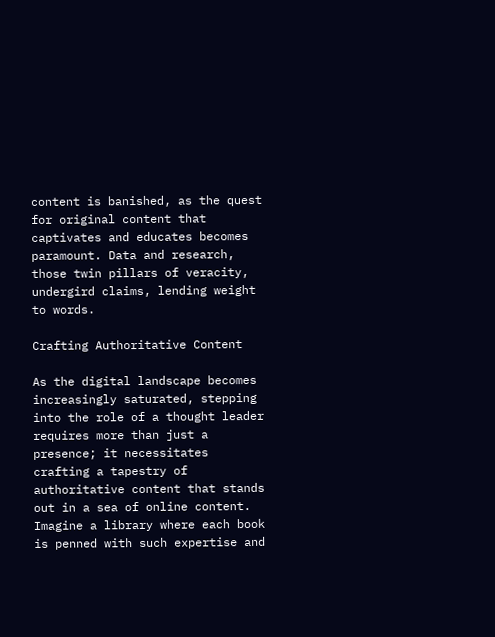content is banished, as the quest for original content that captivates and educates becomes paramount. Data and research, those twin pillars of veracity, undergird claims, lending weight to words.

Crafting Authoritative Content

As the digital landscape becomes increasingly saturated, stepping into the role of a thought leader requires more than just a presence; it necessitates crafting a tapestry of authoritative content that stands out in a sea of online content. Imagine a library where each book is penned with such expertise and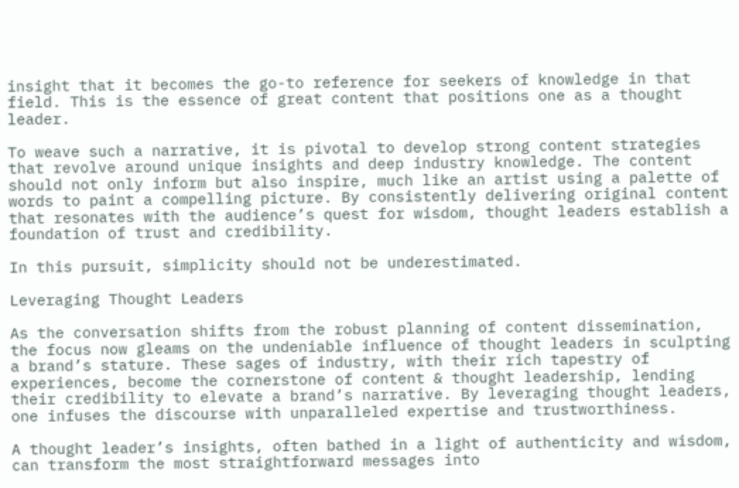insight that it becomes the go-to reference for seekers of knowledge in that field. This is the essence of great content that positions one as a thought leader.

To weave such a narrative, it is pivotal to develop strong content strategies that revolve around unique insights and deep industry knowledge. The content should not only inform but also inspire, much like an artist using a palette of words to paint a compelling picture. By consistently delivering original content that resonates with the audience’s quest for wisdom, thought leaders establish a foundation of trust and credibility.

In this pursuit, simplicity should not be underestimated.

Leveraging Thought Leaders

As the conversation shifts from the robust planning of content dissemination, the focus now gleams on the undeniable influence of thought leaders in sculpting a brand’s stature. These sages of industry, with their rich tapestry of experiences, become the cornerstone of content & thought leadership, lending their credibility to elevate a brand’s narrative. By leveraging thought leaders, one infuses the discourse with unparalleled expertise and trustworthiness.

A thought leader’s insights, often bathed in a light of authenticity and wisdom, can transform the most straightforward messages into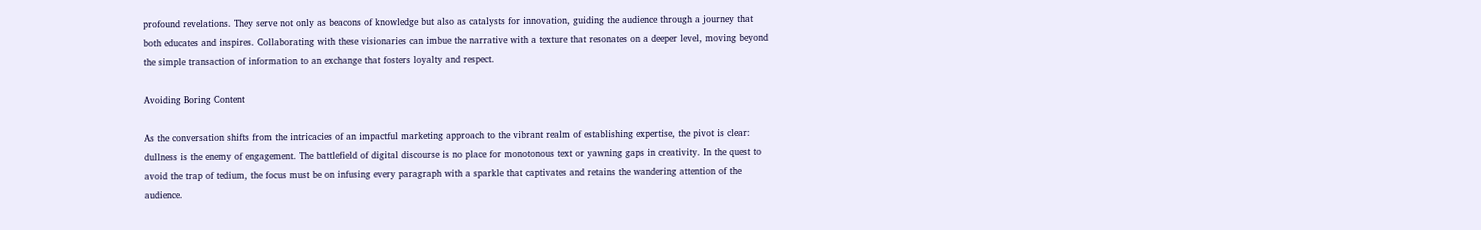profound revelations. They serve not only as beacons of knowledge but also as catalysts for innovation, guiding the audience through a journey that both educates and inspires. Collaborating with these visionaries can imbue the narrative with a texture that resonates on a deeper level, moving beyond the simple transaction of information to an exchange that fosters loyalty and respect.

Avoiding Boring Content

As the conversation shifts from the intricacies of an impactful marketing approach to the vibrant realm of establishing expertise, the pivot is clear: dullness is the enemy of engagement. The battlefield of digital discourse is no place for monotonous text or yawning gaps in creativity. In the quest to avoid the trap of tedium, the focus must be on infusing every paragraph with a sparkle that captivates and retains the wandering attention of the audience.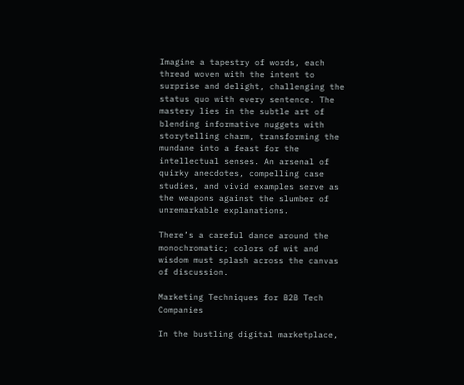Imagine a tapestry of words, each thread woven with the intent to surprise and delight, challenging the status quo with every sentence. The mastery lies in the subtle art of blending informative nuggets with storytelling charm, transforming the mundane into a feast for the intellectual senses. An arsenal of quirky anecdotes, compelling case studies, and vivid examples serve as the weapons against the slumber of unremarkable explanations.

There’s a careful dance around the monochromatic; colors of wit and wisdom must splash across the canvas of discussion.

Marketing Techniques for B2B Tech Companies

In the bustling digital marketplace,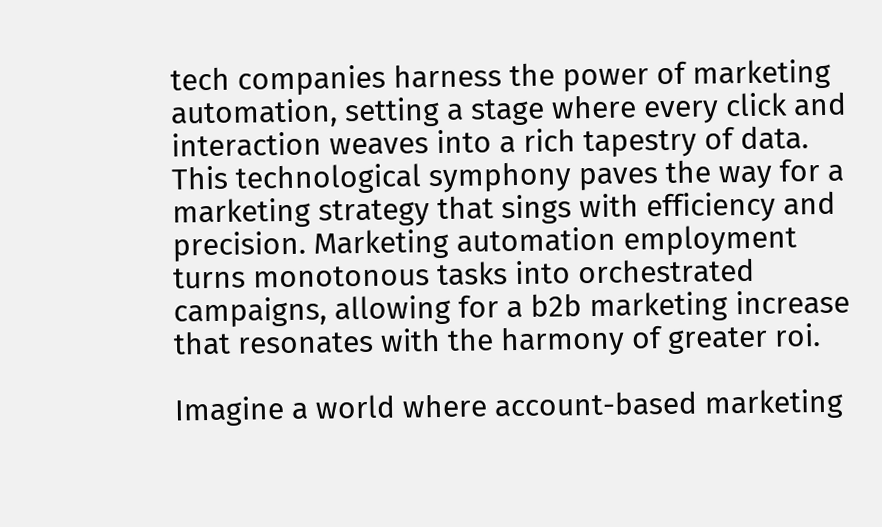tech companies harness the power of marketing automation, setting a stage where every click and interaction weaves into a rich tapestry of data. This technological symphony paves the way for a marketing strategy that sings with efficiency and precision. Marketing automation employment turns monotonous tasks into orchestrated campaigns, allowing for a b2b marketing increase that resonates with the harmony of greater roi.

Imagine a world where account-based marketing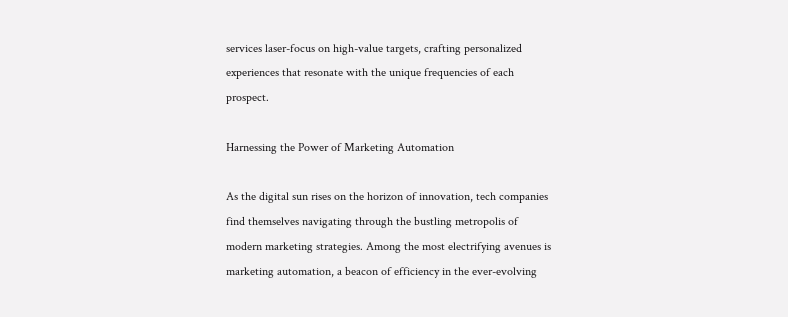services laser-focus on high-value targets, crafting personalized experiences that resonate with the unique frequencies of each prospect.

Harnessing the Power of Marketing Automation

As the digital sun rises on the horizon of innovation, tech companies find themselves navigating through the bustling metropolis of modern marketing strategies. Among the most electrifying avenues is marketing automation, a beacon of efficiency in the ever-evolving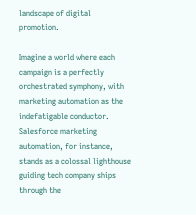landscape of digital promotion.

Imagine a world where each campaign is a perfectly orchestrated symphony, with marketing automation as the indefatigable conductor. Salesforce marketing automation, for instance, stands as a colossal lighthouse guiding tech company ships through the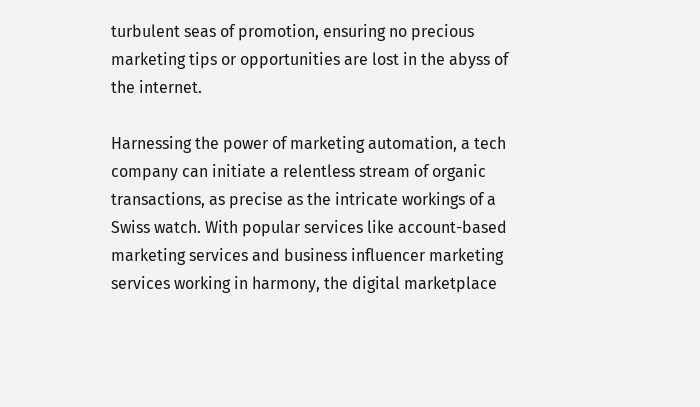turbulent seas of promotion, ensuring no precious marketing tips or opportunities are lost in the abyss of the internet.

Harnessing the power of marketing automation, a tech company can initiate a relentless stream of organic transactions, as precise as the intricate workings of a Swiss watch. With popular services like account-based marketing services and business influencer marketing services working in harmony, the digital marketplace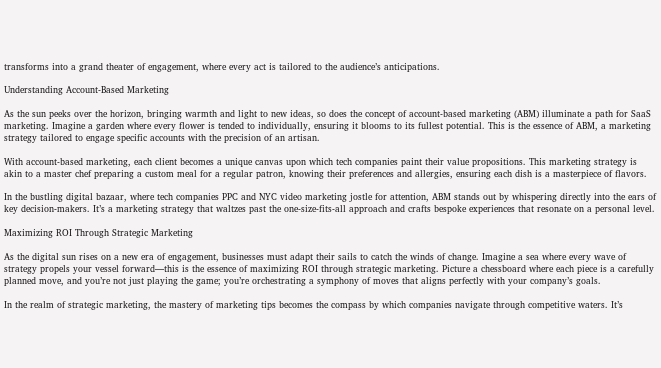transforms into a grand theater of engagement, where every act is tailored to the audience’s anticipations.

Understanding Account-Based Marketing

As the sun peeks over the horizon, bringing warmth and light to new ideas, so does the concept of account-based marketing (ABM) illuminate a path for SaaS marketing. Imagine a garden where every flower is tended to individually, ensuring it blooms to its fullest potential. This is the essence of ABM, a marketing strategy tailored to engage specific accounts with the precision of an artisan.

With account-based marketing, each client becomes a unique canvas upon which tech companies paint their value propositions. This marketing strategy is akin to a master chef preparing a custom meal for a regular patron, knowing their preferences and allergies, ensuring each dish is a masterpiece of flavors.

In the bustling digital bazaar, where tech companies PPC and NYC video marketing jostle for attention, ABM stands out by whispering directly into the ears of key decision-makers. It’s a marketing strategy that waltzes past the one-size-fits-all approach and crafts bespoke experiences that resonate on a personal level.

Maximizing ROI Through Strategic Marketing

As the digital sun rises on a new era of engagement, businesses must adapt their sails to catch the winds of change. Imagine a sea where every wave of strategy propels your vessel forward—this is the essence of maximizing ROI through strategic marketing. Picture a chessboard where each piece is a carefully planned move, and you’re not just playing the game; you’re orchestrating a symphony of moves that aligns perfectly with your company’s goals.

In the realm of strategic marketing, the mastery of marketing tips becomes the compass by which companies navigate through competitive waters. It’s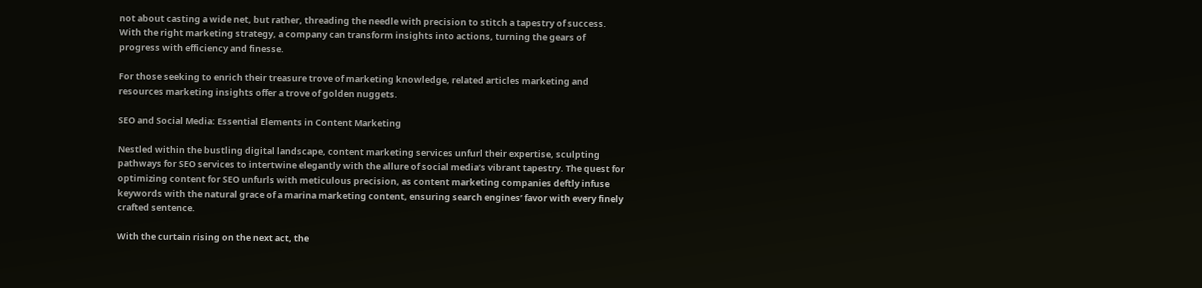not about casting a wide net, but rather, threading the needle with precision to stitch a tapestry of success. With the right marketing strategy, a company can transform insights into actions, turning the gears of progress with efficiency and finesse.

For those seeking to enrich their treasure trove of marketing knowledge, related articles marketing and resources marketing insights offer a trove of golden nuggets.

SEO and Social Media: Essential Elements in Content Marketing

Nestled within the bustling digital landscape, content marketing services unfurl their expertise, sculpting pathways for SEO services to intertwine elegantly with the allure of social media’s vibrant tapestry. The quest for optimizing content for SEO unfurls with meticulous precision, as content marketing companies deftly infuse keywords with the natural grace of a marina marketing content, ensuring search engines’ favor with every finely crafted sentence.

With the curtain rising on the next act, the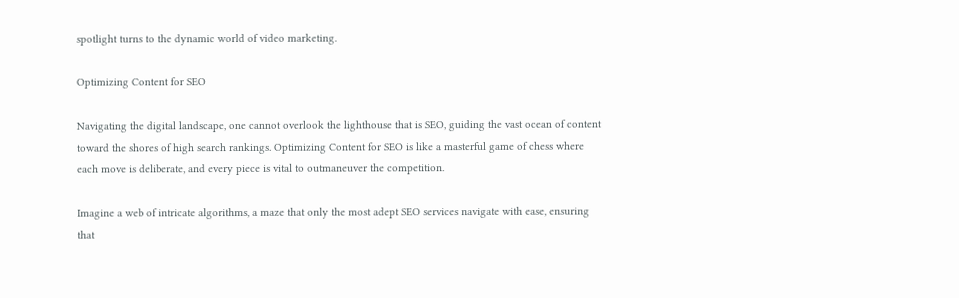spotlight turns to the dynamic world of video marketing.

Optimizing Content for SEO

Navigating the digital landscape, one cannot overlook the lighthouse that is SEO, guiding the vast ocean of content toward the shores of high search rankings. Optimizing Content for SEO is like a masterful game of chess where each move is deliberate, and every piece is vital to outmaneuver the competition.

Imagine a web of intricate algorithms, a maze that only the most adept SEO services navigate with ease, ensuring that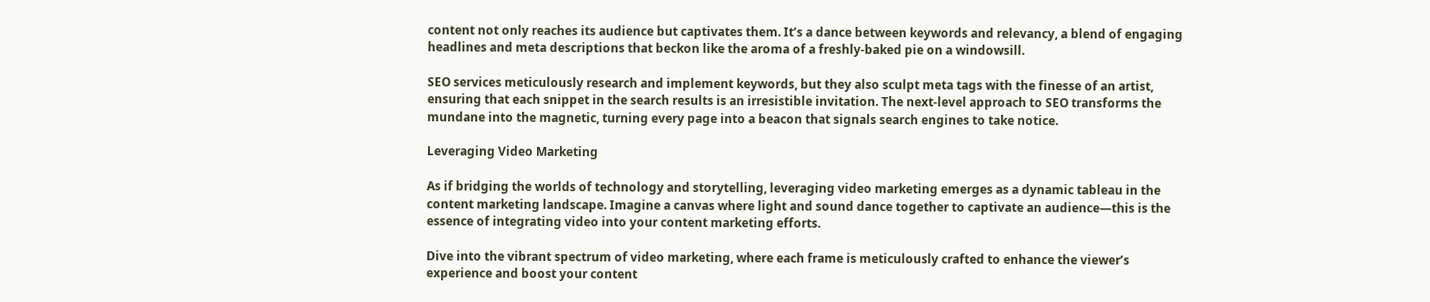content not only reaches its audience but captivates them. It’s a dance between keywords and relevancy, a blend of engaging headlines and meta descriptions that beckon like the aroma of a freshly-baked pie on a windowsill.

SEO services meticulously research and implement keywords, but they also sculpt meta tags with the finesse of an artist, ensuring that each snippet in the search results is an irresistible invitation. The next-level approach to SEO transforms the mundane into the magnetic, turning every page into a beacon that signals search engines to take notice.

Leveraging Video Marketing

As if bridging the worlds of technology and storytelling, leveraging video marketing emerges as a dynamic tableau in the content marketing landscape. Imagine a canvas where light and sound dance together to captivate an audience—this is the essence of integrating video into your content marketing efforts.

Dive into the vibrant spectrum of video marketing, where each frame is meticulously crafted to enhance the viewer’s experience and boost your content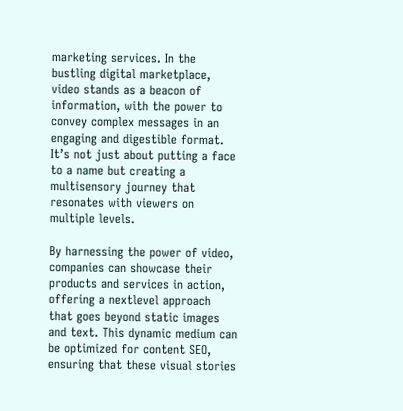marketing services. In the bustling digital marketplace, video stands as a beacon of information, with the power to convey complex messages in an engaging and digestible format. It’s not just about putting a face to a name but creating a multisensory journey that resonates with viewers on multiple levels.

By harnessing the power of video, companies can showcase their products and services in action, offering a nextlevel approach that goes beyond static images and text. This dynamic medium can be optimized for content SEO, ensuring that these visual stories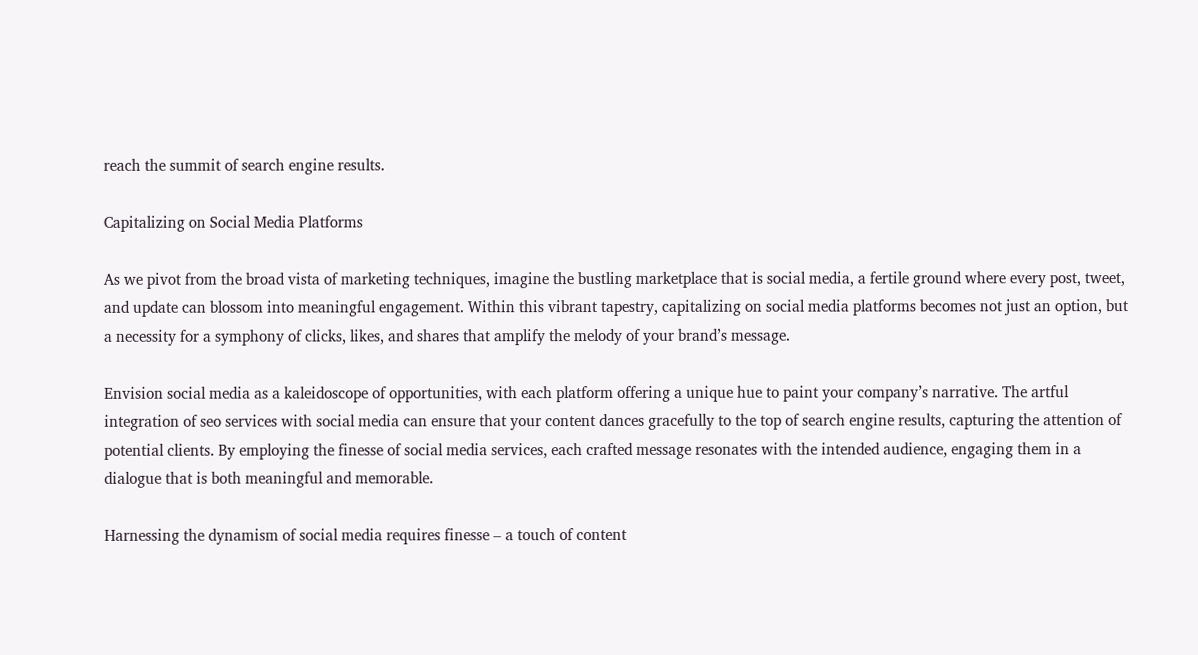reach the summit of search engine results.

Capitalizing on Social Media Platforms

As we pivot from the broad vista of marketing techniques, imagine the bustling marketplace that is social media, a fertile ground where every post, tweet, and update can blossom into meaningful engagement. Within this vibrant tapestry, capitalizing on social media platforms becomes not just an option, but a necessity for a symphony of clicks, likes, and shares that amplify the melody of your brand’s message.

Envision social media as a kaleidoscope of opportunities, with each platform offering a unique hue to paint your company’s narrative. The artful integration of seo services with social media can ensure that your content dances gracefully to the top of search engine results, capturing the attention of potential clients. By employing the finesse of social media services, each crafted message resonates with the intended audience, engaging them in a dialogue that is both meaningful and memorable.

Harnessing the dynamism of social media requires finesse – a touch of content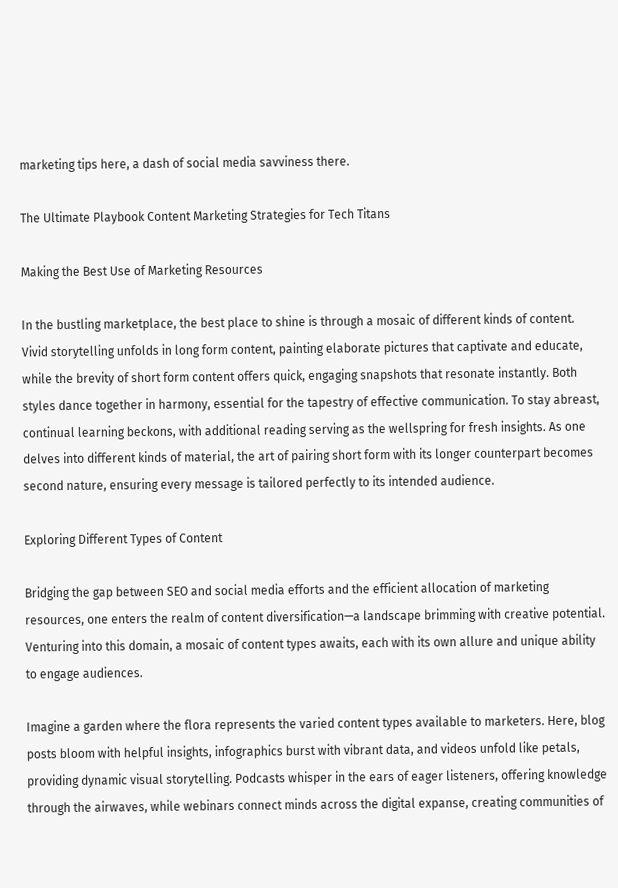marketing tips here, a dash of social media savviness there.

The Ultimate Playbook Content Marketing Strategies for Tech Titans

Making the Best Use of Marketing Resources

In the bustling marketplace, the best place to shine is through a mosaic of different kinds of content. Vivid storytelling unfolds in long form content, painting elaborate pictures that captivate and educate, while the brevity of short form content offers quick, engaging snapshots that resonate instantly. Both styles dance together in harmony, essential for the tapestry of effective communication. To stay abreast, continual learning beckons, with additional reading serving as the wellspring for fresh insights. As one delves into different kinds of material, the art of pairing short form with its longer counterpart becomes second nature, ensuring every message is tailored perfectly to its intended audience.

Exploring Different Types of Content

Bridging the gap between SEO and social media efforts and the efficient allocation of marketing resources, one enters the realm of content diversification—a landscape brimming with creative potential. Venturing into this domain, a mosaic of content types awaits, each with its own allure and unique ability to engage audiences.

Imagine a garden where the flora represents the varied content types available to marketers. Here, blog posts bloom with helpful insights, infographics burst with vibrant data, and videos unfold like petals, providing dynamic visual storytelling. Podcasts whisper in the ears of eager listeners, offering knowledge through the airwaves, while webinars connect minds across the digital expanse, creating communities of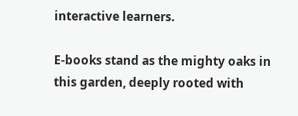interactive learners.

E-books stand as the mighty oaks in this garden, deeply rooted with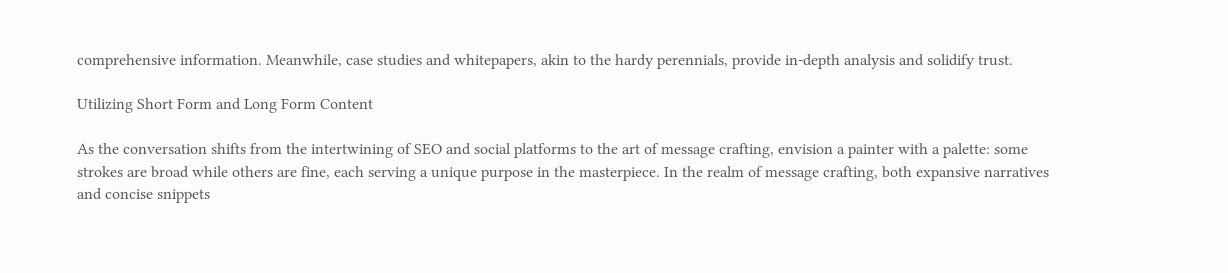comprehensive information. Meanwhile, case studies and whitepapers, akin to the hardy perennials, provide in-depth analysis and solidify trust.

Utilizing Short Form and Long Form Content

As the conversation shifts from the intertwining of SEO and social platforms to the art of message crafting, envision a painter with a palette: some strokes are broad while others are fine, each serving a unique purpose in the masterpiece. In the realm of message crafting, both expansive narratives and concise snippets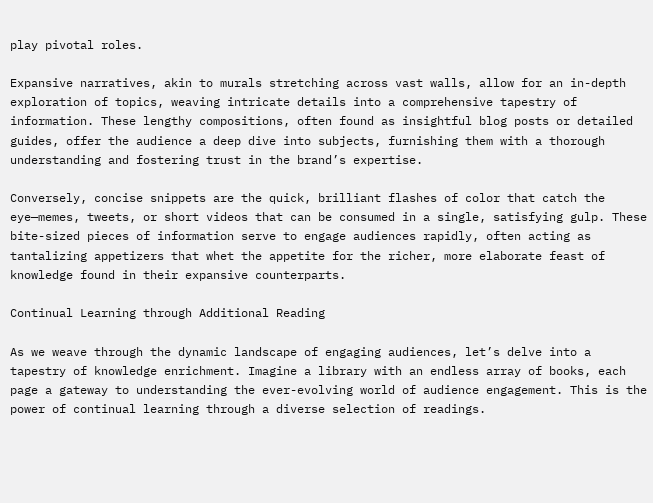play pivotal roles.

Expansive narratives, akin to murals stretching across vast walls, allow for an in-depth exploration of topics, weaving intricate details into a comprehensive tapestry of information. These lengthy compositions, often found as insightful blog posts or detailed guides, offer the audience a deep dive into subjects, furnishing them with a thorough understanding and fostering trust in the brand’s expertise.

Conversely, concise snippets are the quick, brilliant flashes of color that catch the eye—memes, tweets, or short videos that can be consumed in a single, satisfying gulp. These bite-sized pieces of information serve to engage audiences rapidly, often acting as tantalizing appetizers that whet the appetite for the richer, more elaborate feast of knowledge found in their expansive counterparts.

Continual Learning through Additional Reading

As we weave through the dynamic landscape of engaging audiences, let’s delve into a tapestry of knowledge enrichment. Imagine a library with an endless array of books, each page a gateway to understanding the ever-evolving world of audience engagement. This is the power of continual learning through a diverse selection of readings.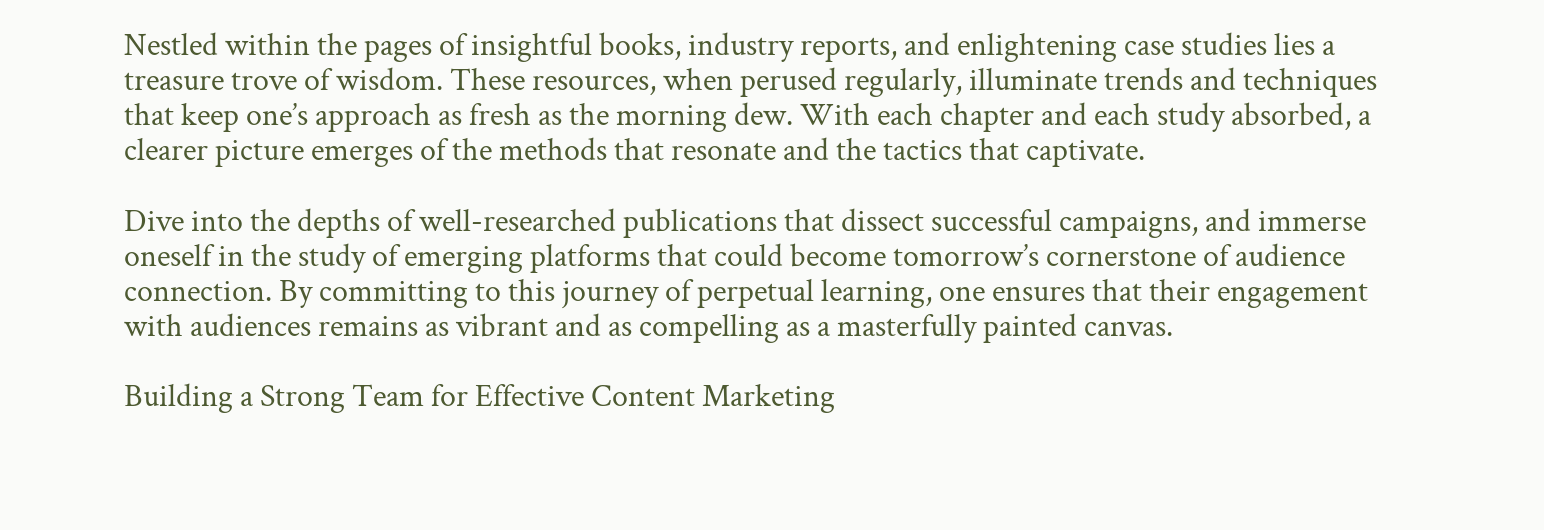Nestled within the pages of insightful books, industry reports, and enlightening case studies lies a treasure trove of wisdom. These resources, when perused regularly, illuminate trends and techniques that keep one’s approach as fresh as the morning dew. With each chapter and each study absorbed, a clearer picture emerges of the methods that resonate and the tactics that captivate.

Dive into the depths of well-researched publications that dissect successful campaigns, and immerse oneself in the study of emerging platforms that could become tomorrow’s cornerstone of audience connection. By committing to this journey of perpetual learning, one ensures that their engagement with audiences remains as vibrant and as compelling as a masterfully painted canvas.

Building a Strong Team for Effective Content Marketing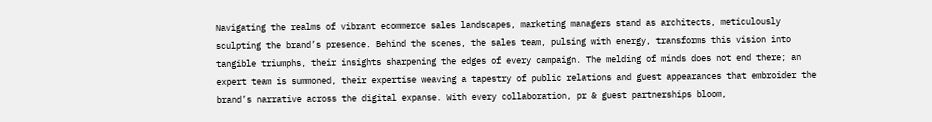Navigating the realms of vibrant ecommerce sales landscapes, marketing managers stand as architects, meticulously sculpting the brand’s presence. Behind the scenes, the sales team, pulsing with energy, transforms this vision into tangible triumphs, their insights sharpening the edges of every campaign. The melding of minds does not end there; an expert team is summoned, their expertise weaving a tapestry of public relations and guest appearances that embroider the brand’s narrative across the digital expanse. With every collaboration, pr & guest partnerships bloom,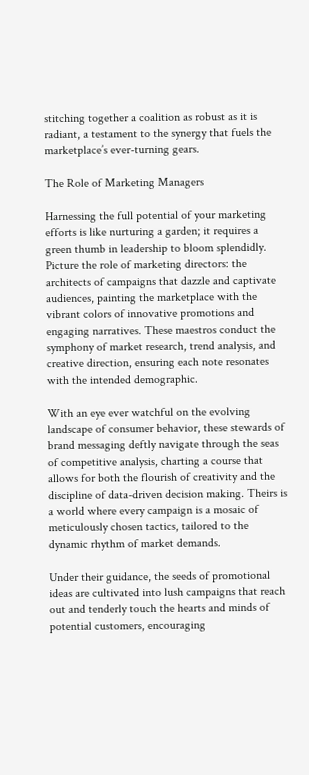stitching together a coalition as robust as it is radiant, a testament to the synergy that fuels the marketplace’s ever-turning gears.

The Role of Marketing Managers

Harnessing the full potential of your marketing efforts is like nurturing a garden; it requires a green thumb in leadership to bloom splendidly. Picture the role of marketing directors: the architects of campaigns that dazzle and captivate audiences, painting the marketplace with the vibrant colors of innovative promotions and engaging narratives. These maestros conduct the symphony of market research, trend analysis, and creative direction, ensuring each note resonates with the intended demographic.

With an eye ever watchful on the evolving landscape of consumer behavior, these stewards of brand messaging deftly navigate through the seas of competitive analysis, charting a course that allows for both the flourish of creativity and the discipline of data-driven decision making. Theirs is a world where every campaign is a mosaic of meticulously chosen tactics, tailored to the dynamic rhythm of market demands.

Under their guidance, the seeds of promotional ideas are cultivated into lush campaigns that reach out and tenderly touch the hearts and minds of potential customers, encouraging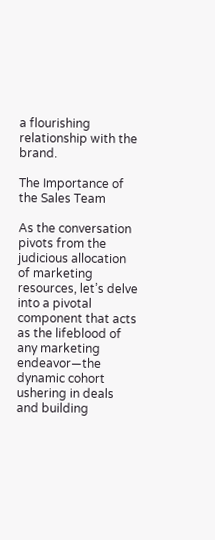a flourishing relationship with the brand.

The Importance of the Sales Team

As the conversation pivots from the judicious allocation of marketing resources, let’s delve into a pivotal component that acts as the lifeblood of any marketing endeavor—the dynamic cohort ushering in deals and building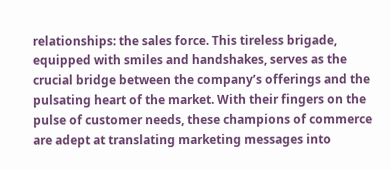relationships: the sales force. This tireless brigade, equipped with smiles and handshakes, serves as the crucial bridge between the company’s offerings and the pulsating heart of the market. With their fingers on the pulse of customer needs, these champions of commerce are adept at translating marketing messages into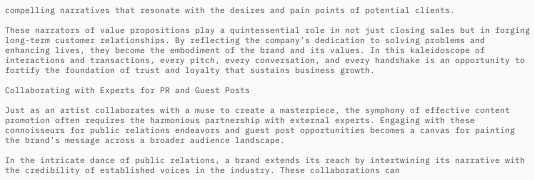compelling narratives that resonate with the desires and pain points of potential clients.

These narrators of value propositions play a quintessential role in not just closing sales but in forging long-term customer relationships. By reflecting the company’s dedication to solving problems and enhancing lives, they become the embodiment of the brand and its values. In this kaleidoscope of interactions and transactions, every pitch, every conversation, and every handshake is an opportunity to fortify the foundation of trust and loyalty that sustains business growth.

Collaborating with Experts for PR and Guest Posts

Just as an artist collaborates with a muse to create a masterpiece, the symphony of effective content promotion often requires the harmonious partnership with external experts. Engaging with these connoisseurs for public relations endeavors and guest post opportunities becomes a canvas for painting the brand’s message across a broader audience landscape.

In the intricate dance of public relations, a brand extends its reach by intertwining its narrative with the credibility of established voices in the industry. These collaborations can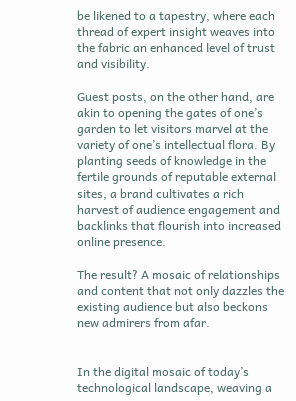be likened to a tapestry, where each thread of expert insight weaves into the fabric an enhanced level of trust and visibility.

Guest posts, on the other hand, are akin to opening the gates of one’s garden to let visitors marvel at the variety of one’s intellectual flora. By planting seeds of knowledge in the fertile grounds of reputable external sites, a brand cultivates a rich harvest of audience engagement and backlinks that flourish into increased online presence.

The result? A mosaic of relationships and content that not only dazzles the existing audience but also beckons new admirers from afar.


In the digital mosaic of today’s technological landscape, weaving a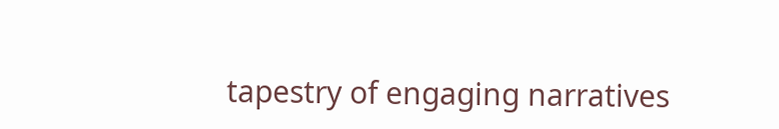tapestry of engaging narratives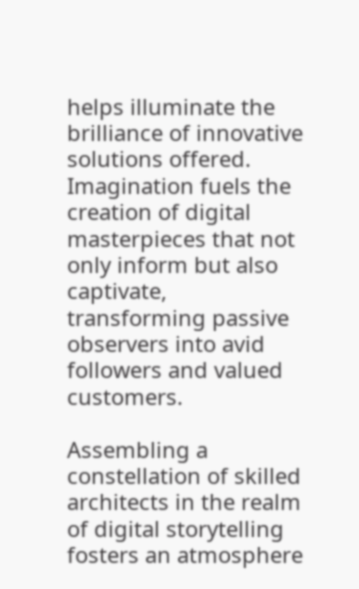helps illuminate the brilliance of innovative solutions offered. Imagination fuels the creation of digital masterpieces that not only inform but also captivate, transforming passive observers into avid followers and valued customers.

Assembling a constellation of skilled architects in the realm of digital storytelling fosters an atmosphere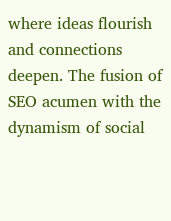where ideas flourish and connections deepen. The fusion of SEO acumen with the dynamism of social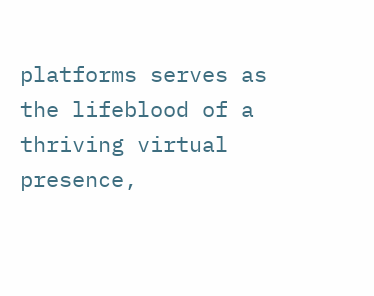platforms serves as the lifeblood of a thriving virtual presence,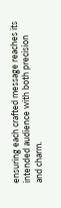ensuring each crafted message reaches its intended audience with both precision and charm.